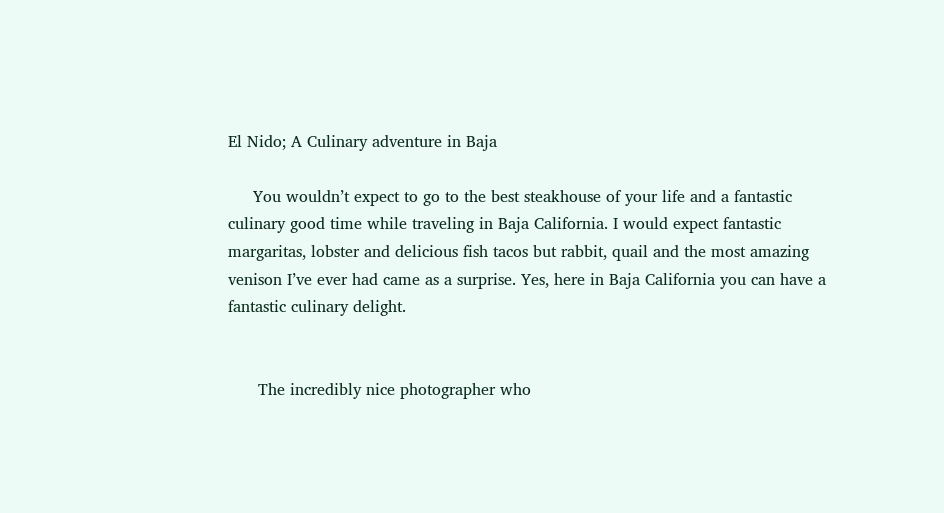El Nido; A Culinary adventure in Baja

     You wouldn’t expect to go to the best steakhouse of your life and a fantastic culinary good time while traveling in Baja California. I would expect fantastic margaritas, lobster and delicious fish tacos but rabbit, quail and the most amazing venison I’ve ever had came as a surprise. Yes, here in Baja California you can have a fantastic culinary delight.


      The incredibly nice photographer who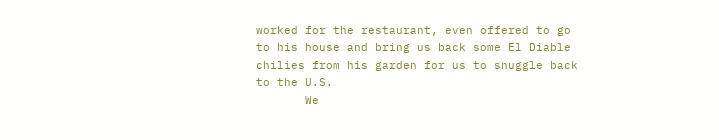worked for the restaurant, even offered to go to his house and bring us back some El Diable chilies from his garden for us to snuggle back to the U.S.
       We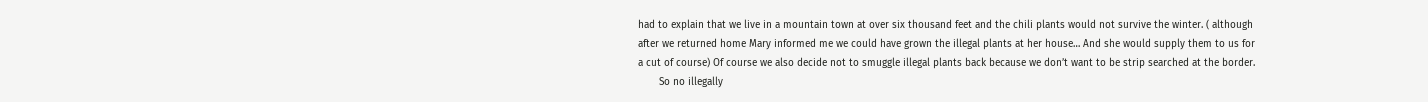had to explain that we live in a mountain town at over six thousand feet and the chili plants would not survive the winter. ( although after we returned home Mary informed me we could have grown the illegal plants at her house… And she would supply them to us for a cut of course) Of course we also decide not to smuggle illegal plants back because we don’t want to be strip searched at the border.
       So no illegally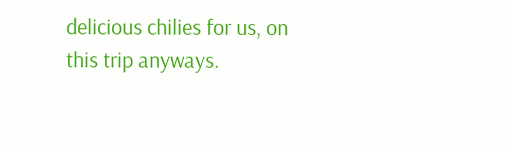delicious chilies for us, on this trip anyways.